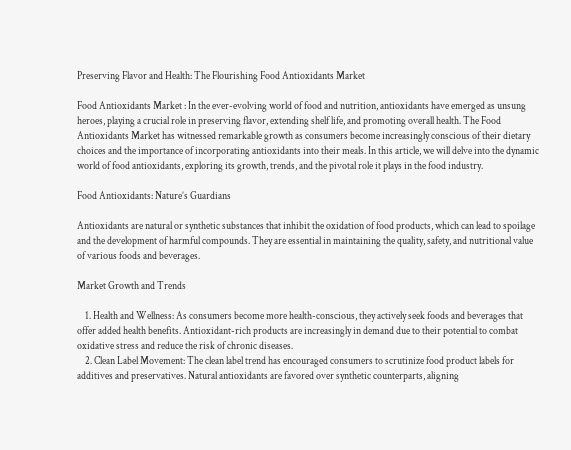Preserving Flavor and Health: The Flourishing Food Antioxidants Market

Food Antioxidants Market : In the ever-evolving world of food and nutrition, antioxidants have emerged as unsung heroes, playing a crucial role in preserving flavor, extending shelf life, and promoting overall health. The Food Antioxidants Market has witnessed remarkable growth as consumers become increasingly conscious of their dietary choices and the importance of incorporating antioxidants into their meals. In this article, we will delve into the dynamic world of food antioxidants, exploring its growth, trends, and the pivotal role it plays in the food industry.

Food Antioxidants: Nature’s Guardians

Antioxidants are natural or synthetic substances that inhibit the oxidation of food products, which can lead to spoilage and the development of harmful compounds. They are essential in maintaining the quality, safety, and nutritional value of various foods and beverages.

Market Growth and Trends

    1. Health and Wellness: As consumers become more health-conscious, they actively seek foods and beverages that offer added health benefits. Antioxidant-rich products are increasingly in demand due to their potential to combat oxidative stress and reduce the risk of chronic diseases.
    2. Clean Label Movement: The clean label trend has encouraged consumers to scrutinize food product labels for additives and preservatives. Natural antioxidants are favored over synthetic counterparts, aligning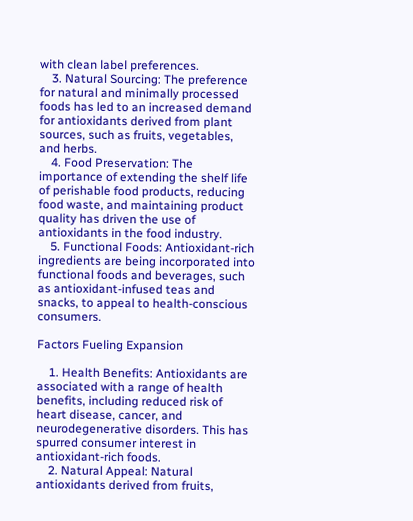with clean label preferences.
    3. Natural Sourcing: The preference for natural and minimally processed foods has led to an increased demand for antioxidants derived from plant sources, such as fruits, vegetables, and herbs.
    4. Food Preservation: The importance of extending the shelf life of perishable food products, reducing food waste, and maintaining product quality has driven the use of antioxidants in the food industry.
    5. Functional Foods: Antioxidant-rich ingredients are being incorporated into functional foods and beverages, such as antioxidant-infused teas and snacks, to appeal to health-conscious consumers.

Factors Fueling Expansion

    1. Health Benefits: Antioxidants are associated with a range of health benefits, including reduced risk of heart disease, cancer, and neurodegenerative disorders. This has spurred consumer interest in antioxidant-rich foods.
    2. Natural Appeal: Natural antioxidants derived from fruits,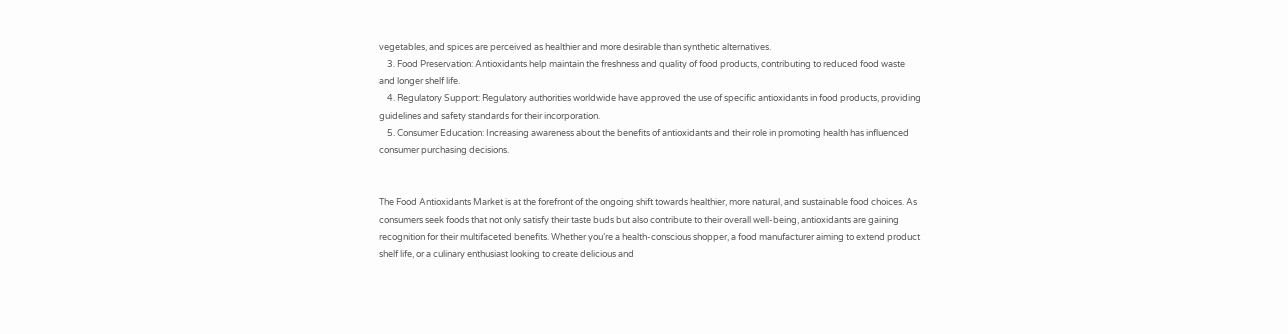vegetables, and spices are perceived as healthier and more desirable than synthetic alternatives.
    3. Food Preservation: Antioxidants help maintain the freshness and quality of food products, contributing to reduced food waste and longer shelf life.
    4. Regulatory Support: Regulatory authorities worldwide have approved the use of specific antioxidants in food products, providing guidelines and safety standards for their incorporation.
    5. Consumer Education: Increasing awareness about the benefits of antioxidants and their role in promoting health has influenced consumer purchasing decisions.


The Food Antioxidants Market is at the forefront of the ongoing shift towards healthier, more natural, and sustainable food choices. As consumers seek foods that not only satisfy their taste buds but also contribute to their overall well-being, antioxidants are gaining recognition for their multifaceted benefits. Whether you’re a health-conscious shopper, a food manufacturer aiming to extend product shelf life, or a culinary enthusiast looking to create delicious and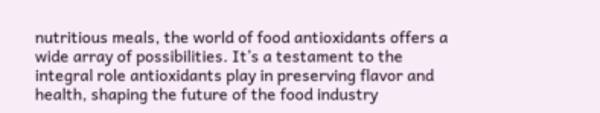nutritious meals, the world of food antioxidants offers a wide array of possibilities. It’s a testament to the integral role antioxidants play in preserving flavor and health, shaping the future of the food industry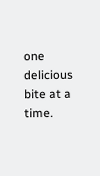one delicious bite at a time.